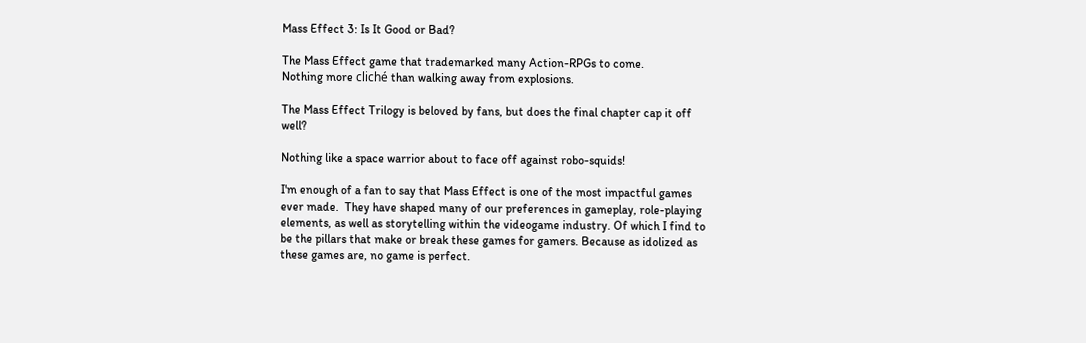Mass Effect 3: Is It Good or Bad?

The Mass Effect game that trademarked many Action-RPGs to come.
Nothing more cliché than walking away from explosions.

The Mass Effect Trilogy is beloved by fans, but does the final chapter cap it off well?

Nothing like a space warrior about to face off against robo-squids!

I'm enough of a fan to say that Mass Effect is one of the most impactful games ever made.  They have shaped many of our preferences in gameplay, role-playing elements, as well as storytelling within the videogame industry. Of which I find to be the pillars that make or break these games for gamers. Because as idolized as these games are, no game is perfect.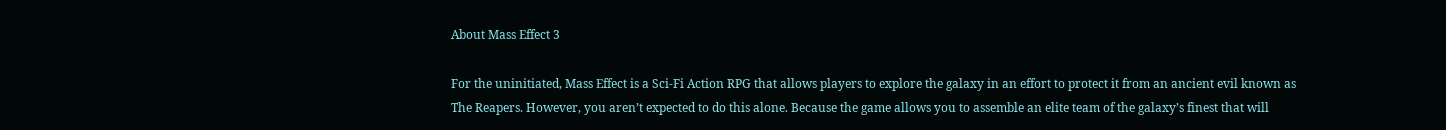About Mass Effect 3

For the uninitiated, Mass Effect is a Sci-Fi Action RPG that allows players to explore the galaxy in an effort to protect it from an ancient evil known as The Reapers. However, you aren’t expected to do this alone. Because the game allows you to assemble an elite team of the galaxy’s finest that will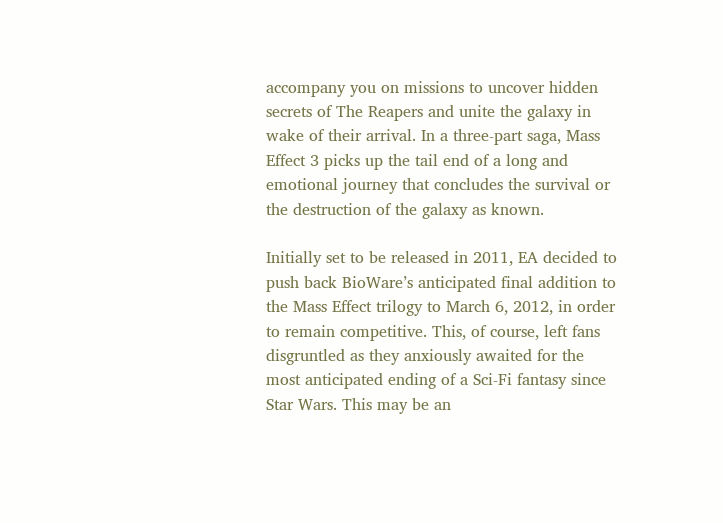accompany you on missions to uncover hidden secrets of The Reapers and unite the galaxy in wake of their arrival. In a three-part saga, Mass Effect 3 picks up the tail end of a long and emotional journey that concludes the survival or the destruction of the galaxy as known.

Initially set to be released in 2011, EA decided to push back BioWare’s anticipated final addition to the Mass Effect trilogy to March 6, 2012, in order to remain competitive. This, of course, left fans disgruntled as they anxiously awaited for the most anticipated ending of a Sci-Fi fantasy since Star Wars. This may be an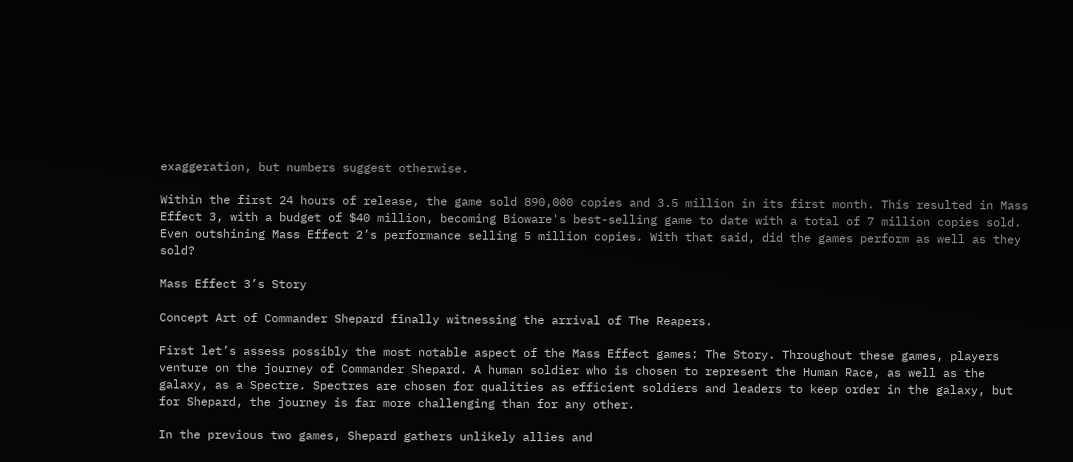exaggeration, but numbers suggest otherwise.

Within the first 24 hours of release, the game sold 890,000 copies and 3.5 million in its first month. This resulted in Mass Effect 3, with a budget of $40 million, becoming Bioware's best-selling game to date with a total of 7 million copies sold. Even outshining Mass Effect 2’s performance selling 5 million copies. With that said, did the games perform as well as they sold?

Mass Effect 3’s Story

Concept Art of Commander Shepard finally witnessing the arrival of The Reapers.

First let’s assess possibly the most notable aspect of the Mass Effect games: The Story. Throughout these games, players venture on the journey of Commander Shepard. A human soldier who is chosen to represent the Human Race, as well as the galaxy, as a Spectre. Spectres are chosen for qualities as efficient soldiers and leaders to keep order in the galaxy, but for Shepard, the journey is far more challenging than for any other.

In the previous two games, Shepard gathers unlikely allies and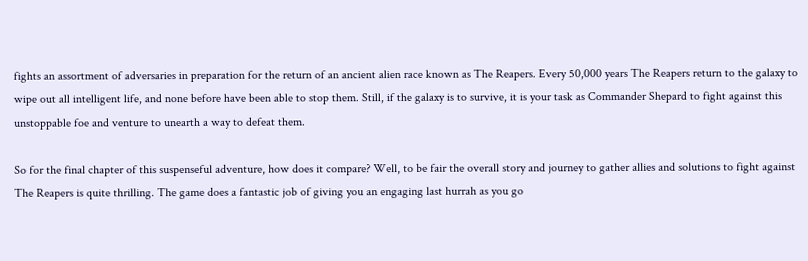fights an assortment of adversaries in preparation for the return of an ancient alien race known as The Reapers. Every 50,000 years The Reapers return to the galaxy to wipe out all intelligent life, and none before have been able to stop them. Still, if the galaxy is to survive, it is your task as Commander Shepard to fight against this unstoppable foe and venture to unearth a way to defeat them.

So for the final chapter of this suspenseful adventure, how does it compare? Well, to be fair the overall story and journey to gather allies and solutions to fight against The Reapers is quite thrilling. The game does a fantastic job of giving you an engaging last hurrah as you go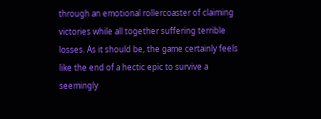through an emotional rollercoaster of claiming victories while all together suffering terrible losses. As it should be, the game certainly feels like the end of a hectic epic to survive a seemingly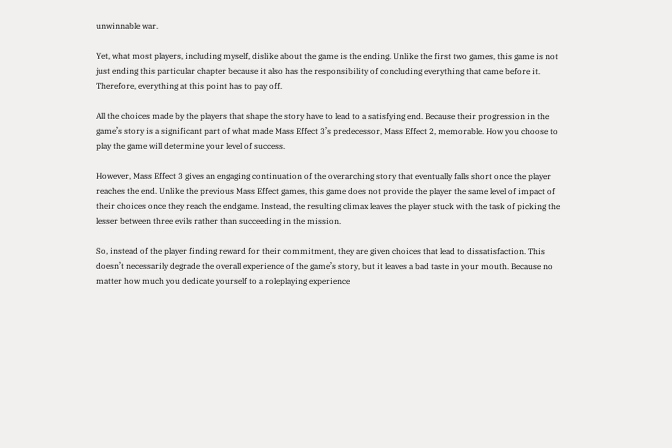unwinnable war.

Yet, what most players, including myself, dislike about the game is the ending. Unlike the first two games, this game is not just ending this particular chapter because it also has the responsibility of concluding everything that came before it. Therefore, everything at this point has to pay off.

All the choices made by the players that shape the story have to lead to a satisfying end. Because their progression in the game’s story is a significant part of what made Mass Effect 3’s predecessor, Mass Effect 2, memorable. How you choose to play the game will determine your level of success.

However, Mass Effect 3 gives an engaging continuation of the overarching story that eventually falls short once the player reaches the end. Unlike the previous Mass Effect games, this game does not provide the player the same level of impact of their choices once they reach the endgame. Instead, the resulting climax leaves the player stuck with the task of picking the lesser between three evils rather than succeeding in the mission.

So, instead of the player finding reward for their commitment, they are given choices that lead to dissatisfaction. This doesn’t necessarily degrade the overall experience of the game’s story, but it leaves a bad taste in your mouth. Because no matter how much you dedicate yourself to a roleplaying experience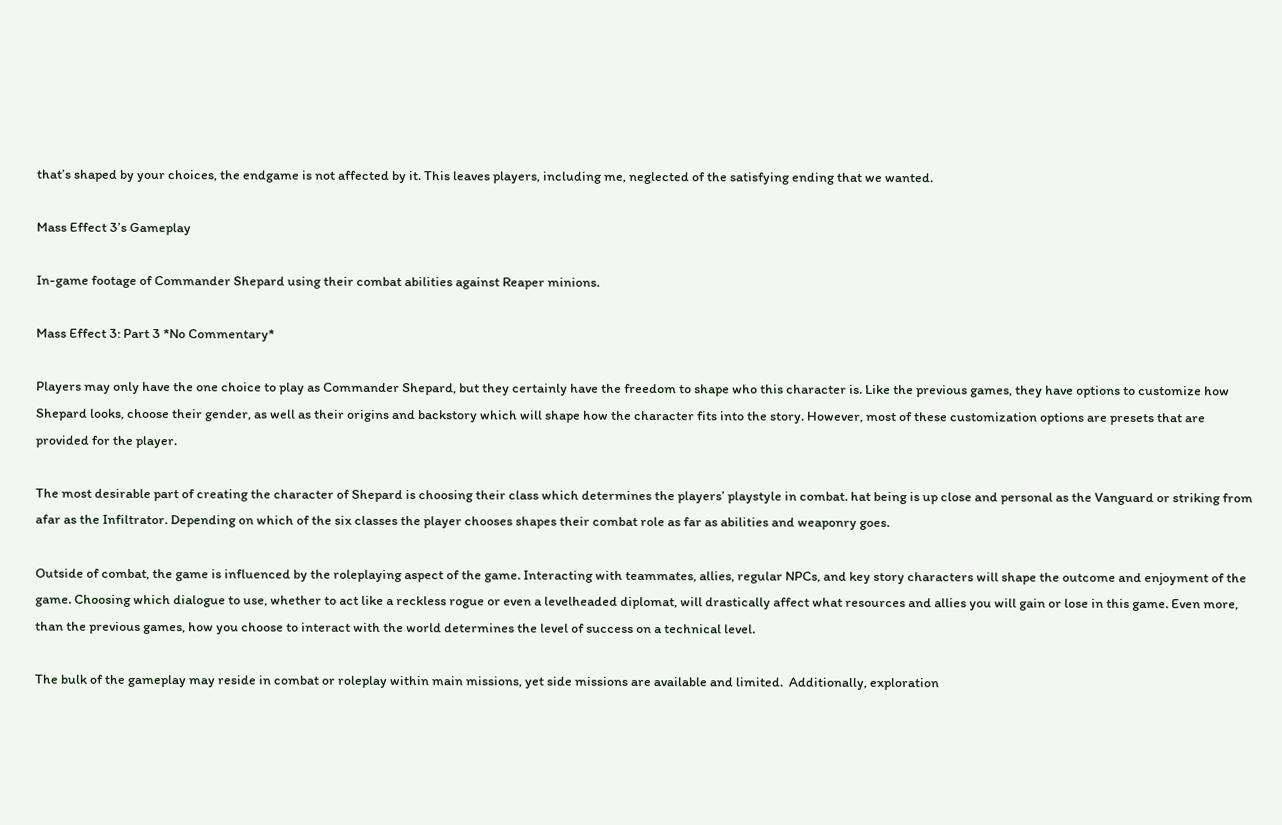that’s shaped by your choices, the endgame is not affected by it. This leaves players, including me, neglected of the satisfying ending that we wanted.

Mass Effect 3’s Gameplay

In-game footage of Commander Shepard using their combat abilities against Reaper minions.

Mass Effect 3: Part 3 *No Commentary*

Players may only have the one choice to play as Commander Shepard, but they certainly have the freedom to shape who this character is. Like the previous games, they have options to customize how Shepard looks, choose their gender, as well as their origins and backstory which will shape how the character fits into the story. However, most of these customization options are presets that are provided for the player.

The most desirable part of creating the character of Shepard is choosing their class which determines the players’ playstyle in combat. hat being is up close and personal as the Vanguard or striking from afar as the Infiltrator. Depending on which of the six classes the player chooses shapes their combat role as far as abilities and weaponry goes.

Outside of combat, the game is influenced by the roleplaying aspect of the game. Interacting with teammates, allies, regular NPCs, and key story characters will shape the outcome and enjoyment of the game. Choosing which dialogue to use, whether to act like a reckless rogue or even a levelheaded diplomat, will drastically affect what resources and allies you will gain or lose in this game. Even more, than the previous games, how you choose to interact with the world determines the level of success on a technical level.

The bulk of the gameplay may reside in combat or roleplay within main missions, yet side missions are available and limited.  Additionally, exploration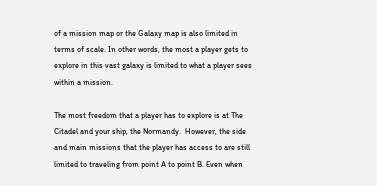of a mission map or the Galaxy map is also limited in terms of scale. In other words, the most a player gets to explore in this vast galaxy is limited to what a player sees within a mission.

The most freedom that a player has to explore is at The Citadel and your ship, the Normandy.  However, the side and main missions that the player has access to are still limited to traveling from point A to point B. Even when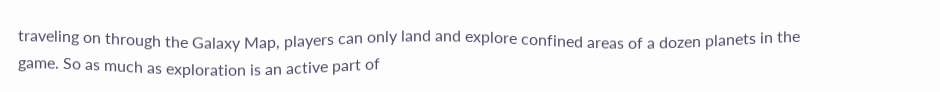traveling on through the Galaxy Map, players can only land and explore confined areas of a dozen planets in the game. So as much as exploration is an active part of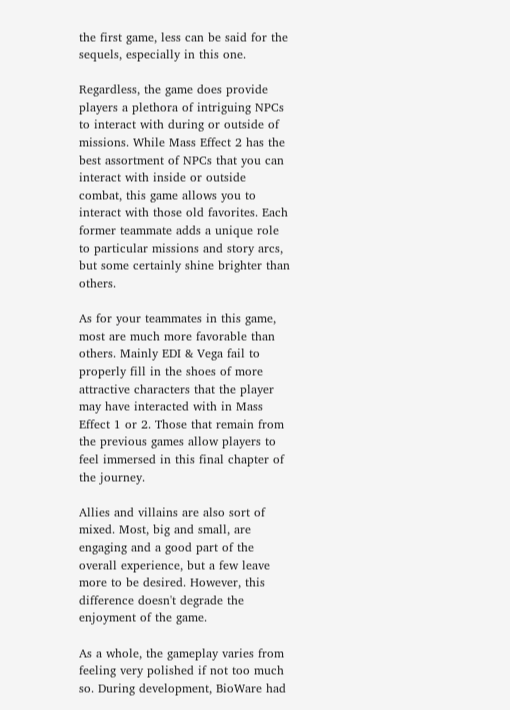the first game, less can be said for the sequels, especially in this one.

Regardless, the game does provide players a plethora of intriguing NPCs to interact with during or outside of missions. While Mass Effect 2 has the best assortment of NPCs that you can interact with inside or outside combat, this game allows you to interact with those old favorites. Each former teammate adds a unique role to particular missions and story arcs, but some certainly shine brighter than others.

As for your teammates in this game, most are much more favorable than others. Mainly EDI & Vega fail to properly fill in the shoes of more attractive characters that the player may have interacted with in Mass Effect 1 or 2. Those that remain from the previous games allow players to feel immersed in this final chapter of the journey.

Allies and villains are also sort of mixed. Most, big and small, are engaging and a good part of the overall experience, but a few leave more to be desired. However, this difference doesn't degrade the enjoyment of the game.

As a whole, the gameplay varies from feeling very polished if not too much so. During development, BioWare had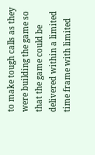to make tough calls as they were building the game so that the game could be delivered within a limited time frame with limited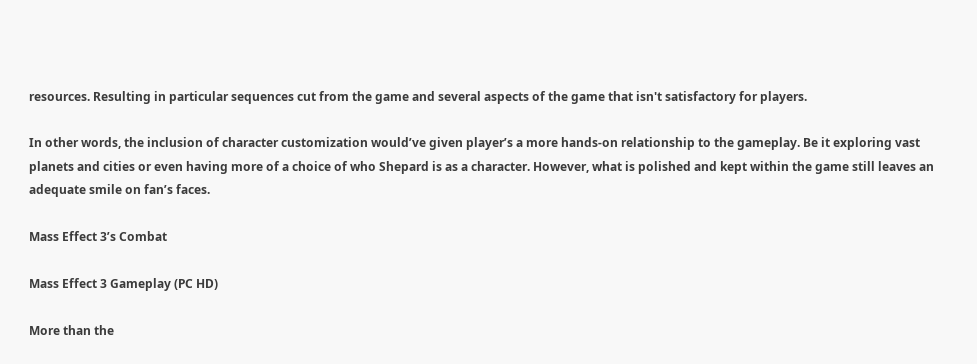resources. Resulting in particular sequences cut from the game and several aspects of the game that isn't satisfactory for players.

In other words, the inclusion of character customization would’ve given player’s a more hands-on relationship to the gameplay. Be it exploring vast planets and cities or even having more of a choice of who Shepard is as a character. However, what is polished and kept within the game still leaves an adequate smile on fan’s faces.

Mass Effect 3’s Combat

Mass Effect 3 Gameplay (PC HD)

More than the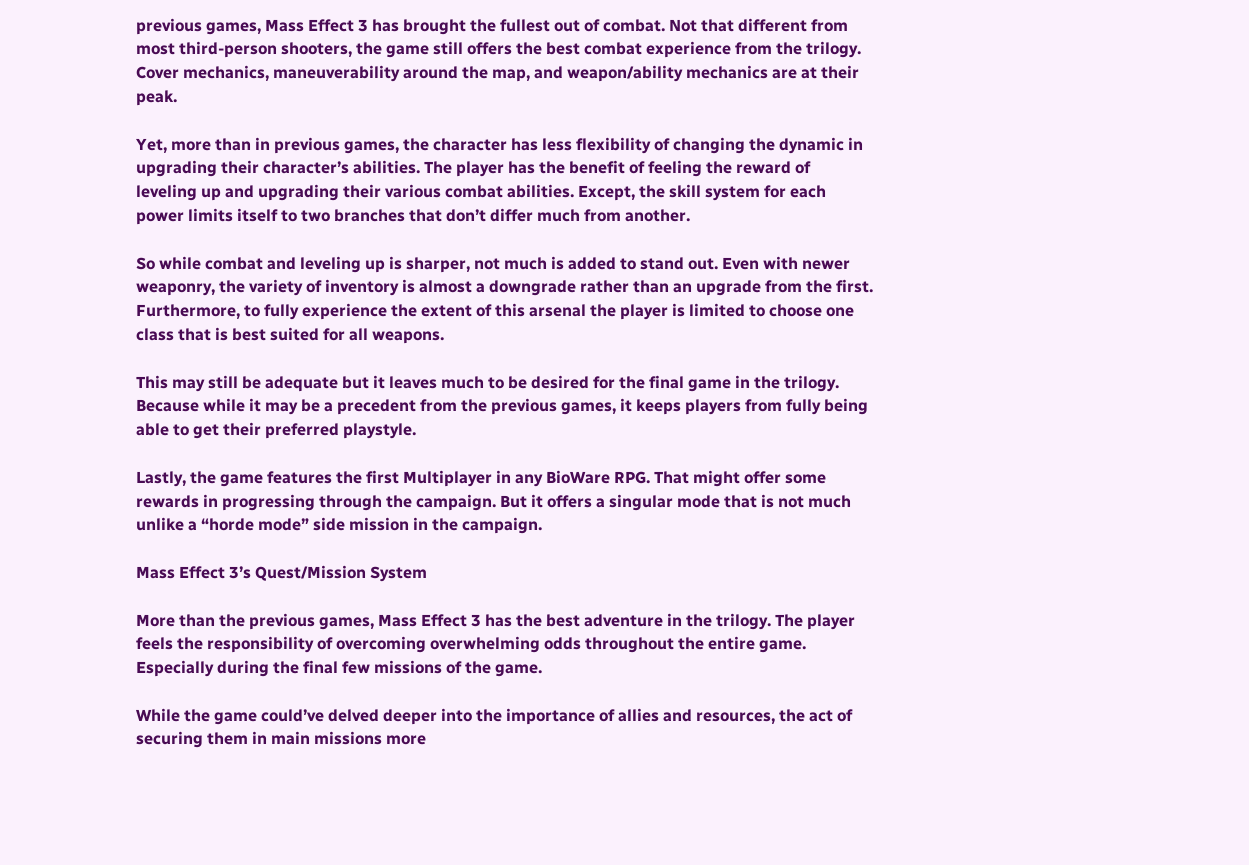previous games, Mass Effect 3 has brought the fullest out of combat. Not that different from most third-person shooters, the game still offers the best combat experience from the trilogy. Cover mechanics, maneuverability around the map, and weapon/ability mechanics are at their peak.

Yet, more than in previous games, the character has less flexibility of changing the dynamic in upgrading their character’s abilities. The player has the benefit of feeling the reward of leveling up and upgrading their various combat abilities. Except, the skill system for each power limits itself to two branches that don’t differ much from another.

So while combat and leveling up is sharper, not much is added to stand out. Even with newer weaponry, the variety of inventory is almost a downgrade rather than an upgrade from the first. Furthermore, to fully experience the extent of this arsenal the player is limited to choose one class that is best suited for all weapons.

This may still be adequate but it leaves much to be desired for the final game in the trilogy. Because while it may be a precedent from the previous games, it keeps players from fully being able to get their preferred playstyle.

Lastly, the game features the first Multiplayer in any BioWare RPG. That might offer some rewards in progressing through the campaign. But it offers a singular mode that is not much unlike a “horde mode” side mission in the campaign.

Mass Effect 3’s Quest/Mission System

More than the previous games, Mass Effect 3 has the best adventure in the trilogy. The player feels the responsibility of overcoming overwhelming odds throughout the entire game. Especially during the final few missions of the game.

While the game could’ve delved deeper into the importance of allies and resources, the act of securing them in main missions more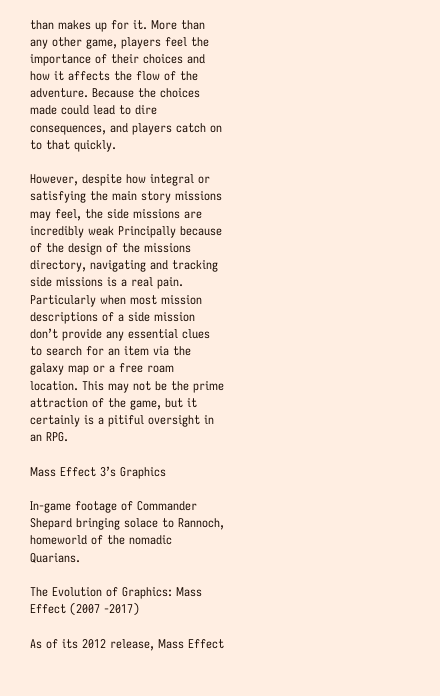than makes up for it. More than any other game, players feel the importance of their choices and how it affects the flow of the adventure. Because the choices made could lead to dire consequences, and players catch on to that quickly.

However, despite how integral or satisfying the main story missions may feel, the side missions are incredibly weak Principally because of the design of the missions directory, navigating and tracking side missions is a real pain. Particularly when most mission descriptions of a side mission don’t provide any essential clues to search for an item via the galaxy map or a free roam location. This may not be the prime attraction of the game, but it certainly is a pitiful oversight in an RPG.

Mass Effect 3’s Graphics

In-game footage of Commander Shepard bringing solace to Rannoch, homeworld of the nomadic Quarians.

The Evolution of Graphics: Mass Effect (2007 -2017)

As of its 2012 release, Mass Effect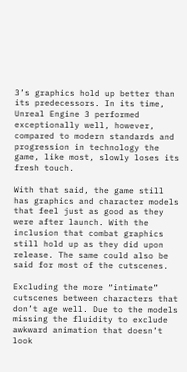3’s graphics hold up better than its predecessors. In its time, Unreal Engine 3 performed exceptionally well, however, compared to modern standards and progression in technology the game, like most, slowly loses its fresh touch.

With that said, the game still has graphics and character models that feel just as good as they were after launch. With the inclusion that combat graphics still hold up as they did upon release. The same could also be said for most of the cutscenes.

Excluding the more “intimate” cutscenes between characters that don’t age well. Due to the models missing the fluidity to exclude awkward animation that doesn’t look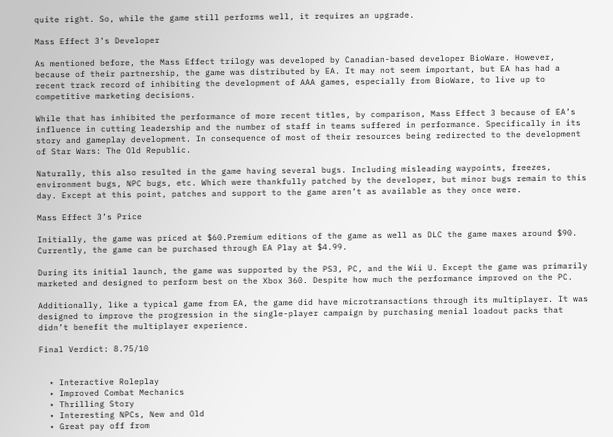quite right. So, while the game still performs well, it requires an upgrade.

Mass Effect 3’s Developer

As mentioned before, the Mass Effect trilogy was developed by Canadian-based developer BioWare. However, because of their partnership, the game was distributed by EA. It may not seem important, but EA has had a recent track record of inhibiting the development of AAA games, especially from BioWare, to live up to competitive marketing decisions.

While that has inhibited the performance of more recent titles, by comparison, Mass Effect 3 because of EA’s influence in cutting leadership and the number of staff in teams suffered in performance. Specifically in its story and gameplay development. In consequence of most of their resources being redirected to the development of Star Wars: The Old Republic.

Naturally, this also resulted in the game having several bugs. Including misleading waypoints, freezes, environment bugs, NPC bugs, etc. Which were thankfully patched by the developer, but minor bugs remain to this day. Except at this point, patches and support to the game aren’t as available as they once were.

Mass Effect 3’s Price

Initially, the game was priced at $60.Premium editions of the game as well as DLC the game maxes around $90. Currently, the game can be purchased through EA Play at $4.99.

During its initial launch, the game was supported by the PS3, PC, and the Wii U. Except the game was primarily marketed and designed to perform best on the Xbox 360. Despite how much the performance improved on the PC.

Additionally, like a typical game from EA, the game did have microtransactions through its multiplayer. It was designed to improve the progression in the single-player campaign by purchasing menial loadout packs that didn’t benefit the multiplayer experience.

Final Verdict: 8.75/10


  • Interactive Roleplay
  • Improved Combat Mechanics
  • Thrilling Story
  • Interesting NPCs, New and Old
  • Great pay off from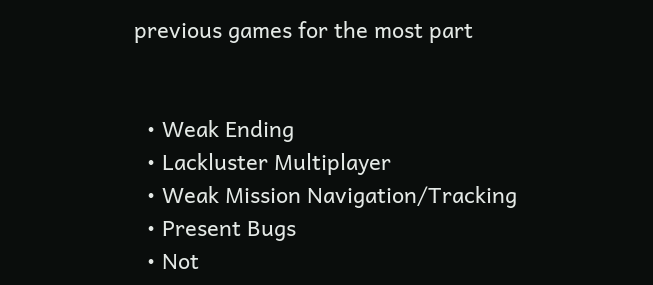previous games for the most part


  • Weak Ending
  • Lackluster Multiplayer
  • Weak Mission Navigation/Tracking
  • Present Bugs
  • Not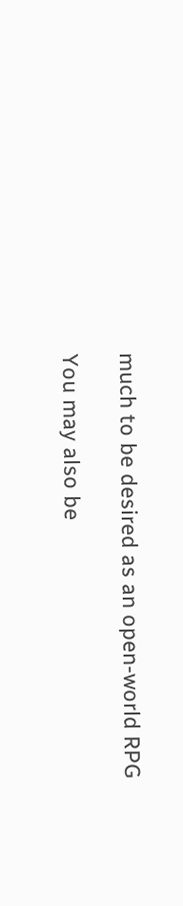much to be desired as an open-world RPG

You may also be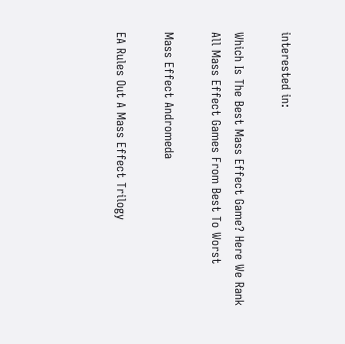interested in:

Which Is The Best Mass Effect Game? Here We Rank All Mass Effect Games From Best To Worst

Mass Effect Andromeda

EA Rules Out A Mass Effect Trilogy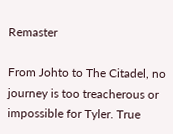Remaster

From Johto to The Citadel, no journey is too treacherous or impossible for Tyler. True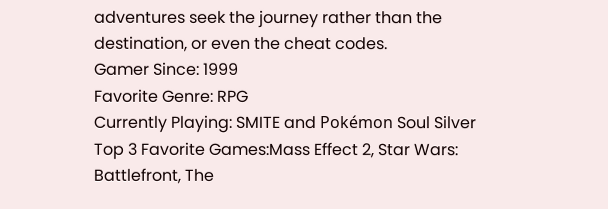adventures seek the journey rather than the destination, or even the cheat codes.
Gamer Since: 1999
Favorite Genre: RPG
Currently Playing: SMITE and Pokémon Soul Silver
Top 3 Favorite Games:Mass Effect 2, Star Wars: Battlefront, The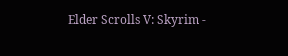Elder Scrolls V: Skyrim -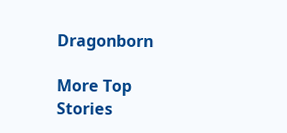Dragonborn

More Top Stories